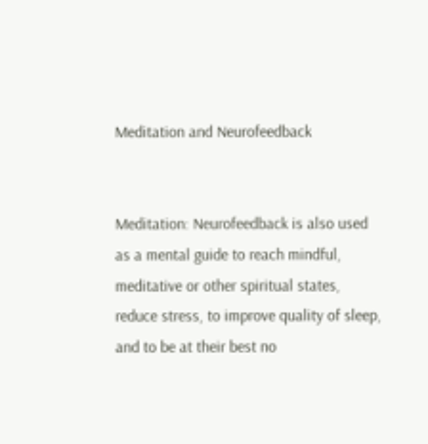Meditation and Neurofeedback


Meditation: Neurofeedback is also used as a mental guide to reach mindful, meditative or other spiritual states, reduce stress, to improve quality of sleep, and to be at their best no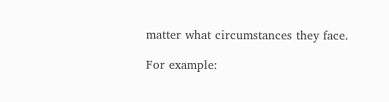matter what circumstances they face.

For example: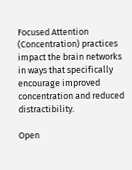Focused Attention (Concentration) practices impact the brain networks in ways that specifically encourage improved concentration and reduced distractibility.

Open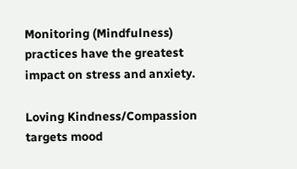Monitoring (Mindfulness) practices have the greatest impact on stress and anxiety.

Loving Kindness/Compassion targets mood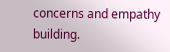concerns and empathy building.